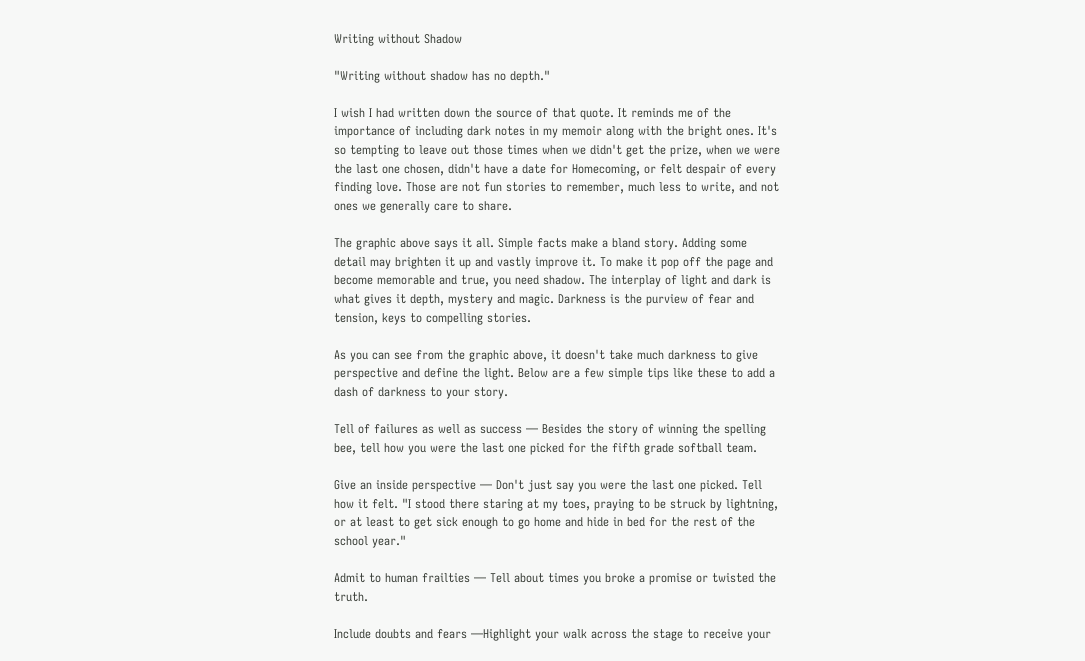Writing without Shadow

"Writing without shadow has no depth."

I wish I had written down the source of that quote. It reminds me of the importance of including dark notes in my memoir along with the bright ones. It's so tempting to leave out those times when we didn't get the prize, when we were the last one chosen, didn't have a date for Homecoming, or felt despair of every finding love. Those are not fun stories to remember, much less to write, and not ones we generally care to share.

The graphic above says it all. Simple facts make a bland story. Adding some detail may brighten it up and vastly improve it. To make it pop off the page and become memorable and true, you need shadow. The interplay of light and dark is what gives it depth, mystery and magic. Darkness is the purview of fear and tension, keys to compelling stories.

As you can see from the graphic above, it doesn't take much darkness to give perspective and define the light. Below are a few simple tips like these to add a dash of darkness to your story.

Tell of failures as well as success — Besides the story of winning the spelling bee, tell how you were the last one picked for the fifth grade softball team.

Give an inside perspective — Don't just say you were the last one picked. Tell how it felt. "I stood there staring at my toes, praying to be struck by lightning, or at least to get sick enough to go home and hide in bed for the rest of the school year."

Admit to human frailties — Tell about times you broke a promise or twisted the truth.

Include doubts and fears —Highlight your walk across the stage to receive your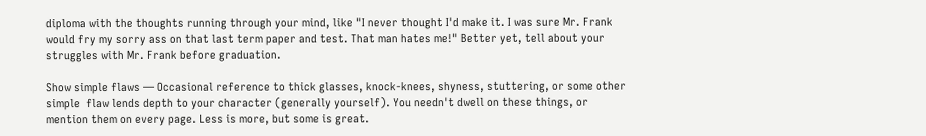diploma with the thoughts running through your mind, like "I never thought I'd make it. I was sure Mr. Frank would fry my sorry ass on that last term paper and test. That man hates me!" Better yet, tell about your struggles with Mr. Frank before graduation.

Show simple flaws — Occasional reference to thick glasses, knock-knees, shyness, stuttering, or some other simple  flaw lends depth to your character (generally yourself). You needn't dwell on these things, or mention them on every page. Less is more, but some is great.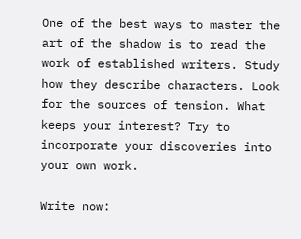One of the best ways to master the art of the shadow is to read the work of established writers. Study how they describe characters. Look for the sources of tension. What keeps your interest? Try to incorporate your discoveries into your own work.

Write now: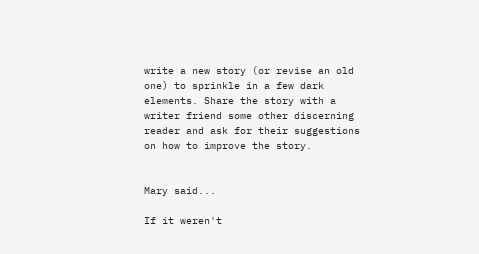write a new story (or revise an old one) to sprinkle in a few dark elements. Share the story with a writer friend some other discerning reader and ask for their suggestions on how to improve the story.


Mary said...

If it weren't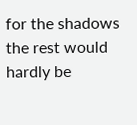for the shadows the rest would hardly be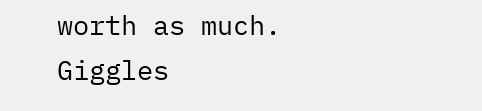worth as much.
Giggles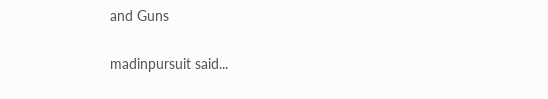and Guns

madinpursuit said...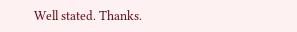Well stated. Thanks.